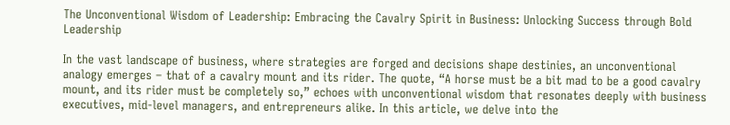The Unconventional Wisdom of Leadership: Embracing the Cavalry Spirit in Business: Unlocking Success through Bold Leadership

In the vast landscape of business, where strategies are forged and decisions shape destinies, an unconventional analogy emerges – that of a cavalry mount and its rider. The quote, “A horse must be a bit mad to be a good cavalry mount, and its rider must be completely so,” echoes with unconventional wisdom that resonates deeply with business executives, mid-level managers, and entrepreneurs alike. In this article, we delve into the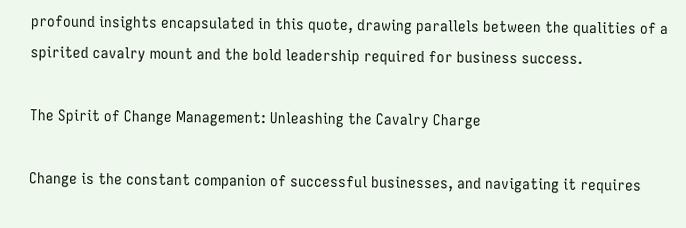profound insights encapsulated in this quote, drawing parallels between the qualities of a spirited cavalry mount and the bold leadership required for business success.

The Spirit of Change Management: Unleashing the Cavalry Charge

Change is the constant companion of successful businesses, and navigating it requires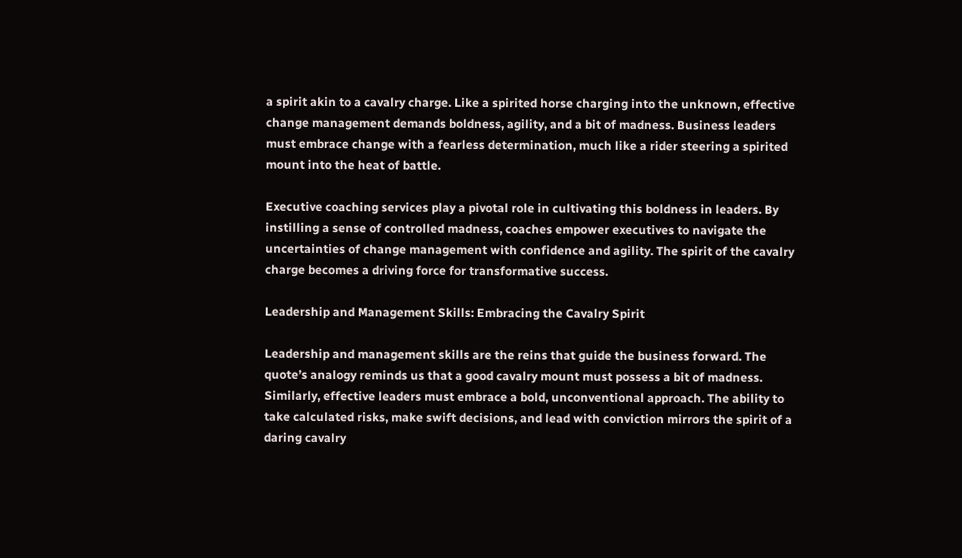a spirit akin to a cavalry charge. Like a spirited horse charging into the unknown, effective change management demands boldness, agility, and a bit of madness. Business leaders must embrace change with a fearless determination, much like a rider steering a spirited mount into the heat of battle.

Executive coaching services play a pivotal role in cultivating this boldness in leaders. By instilling a sense of controlled madness, coaches empower executives to navigate the uncertainties of change management with confidence and agility. The spirit of the cavalry charge becomes a driving force for transformative success.

Leadership and Management Skills: Embracing the Cavalry Spirit

Leadership and management skills are the reins that guide the business forward. The quote’s analogy reminds us that a good cavalry mount must possess a bit of madness. Similarly, effective leaders must embrace a bold, unconventional approach. The ability to take calculated risks, make swift decisions, and lead with conviction mirrors the spirit of a daring cavalry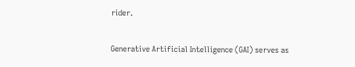rider.

Generative Artificial Intelligence (GAI) serves as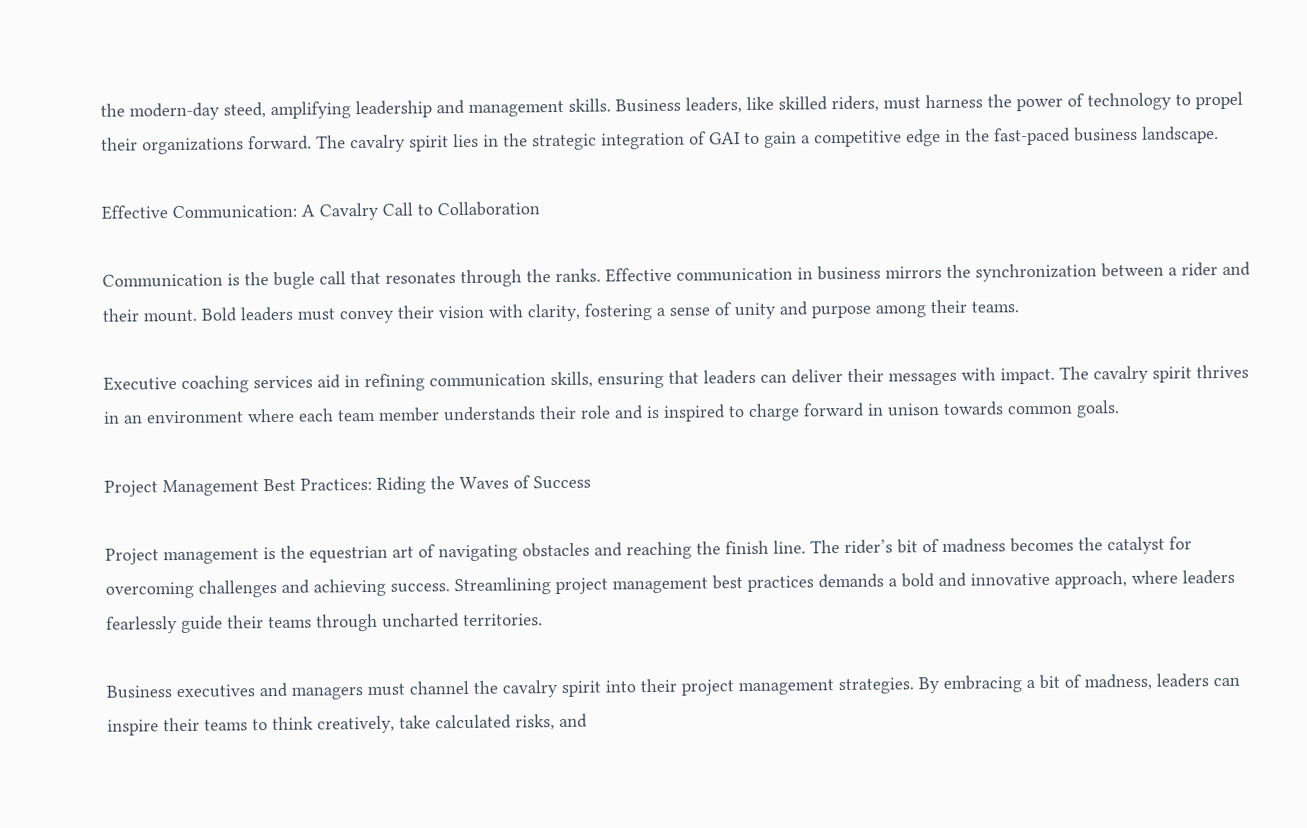the modern-day steed, amplifying leadership and management skills. Business leaders, like skilled riders, must harness the power of technology to propel their organizations forward. The cavalry spirit lies in the strategic integration of GAI to gain a competitive edge in the fast-paced business landscape.

Effective Communication: A Cavalry Call to Collaboration

Communication is the bugle call that resonates through the ranks. Effective communication in business mirrors the synchronization between a rider and their mount. Bold leaders must convey their vision with clarity, fostering a sense of unity and purpose among their teams.

Executive coaching services aid in refining communication skills, ensuring that leaders can deliver their messages with impact. The cavalry spirit thrives in an environment where each team member understands their role and is inspired to charge forward in unison towards common goals.

Project Management Best Practices: Riding the Waves of Success

Project management is the equestrian art of navigating obstacles and reaching the finish line. The rider’s bit of madness becomes the catalyst for overcoming challenges and achieving success. Streamlining project management best practices demands a bold and innovative approach, where leaders fearlessly guide their teams through uncharted territories.

Business executives and managers must channel the cavalry spirit into their project management strategies. By embracing a bit of madness, leaders can inspire their teams to think creatively, take calculated risks, and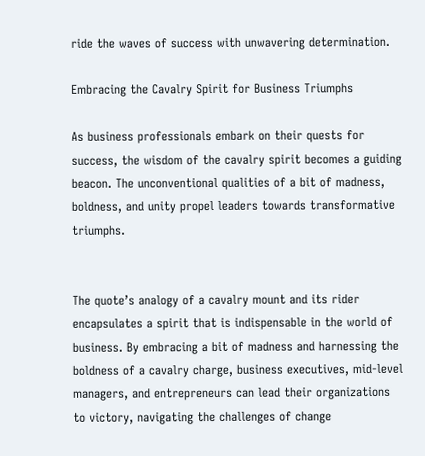ride the waves of success with unwavering determination.

Embracing the Cavalry Spirit for Business Triumphs

As business professionals embark on their quests for success, the wisdom of the cavalry spirit becomes a guiding beacon. The unconventional qualities of a bit of madness, boldness, and unity propel leaders towards transformative triumphs.


The quote’s analogy of a cavalry mount and its rider encapsulates a spirit that is indispensable in the world of business. By embracing a bit of madness and harnessing the boldness of a cavalry charge, business executives, mid-level managers, and entrepreneurs can lead their organizations to victory, navigating the challenges of change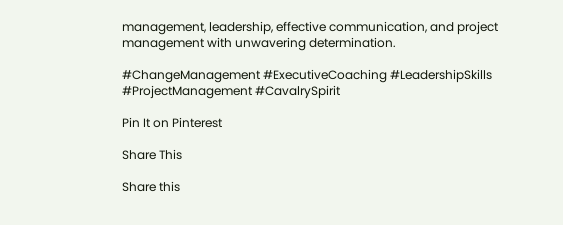management, leadership, effective communication, and project management with unwavering determination.

#ChangeManagement #ExecutiveCoaching #LeadershipSkills #ProjectManagement #CavalrySpirit

Pin It on Pinterest

Share This

Share this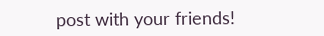post with your friends!